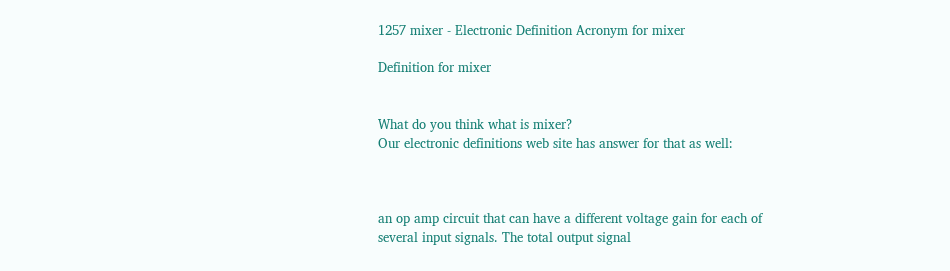1257 mixer - Electronic Definition Acronym for mixer

Definition for mixer


What do you think what is mixer?
Our electronic definitions web site has answer for that as well:



an op amp circuit that can have a different voltage gain for each of several input signals. The total output signal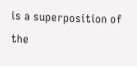is a superposition of the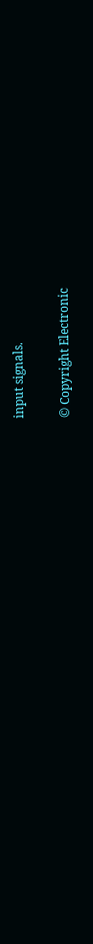input signals.

© Copyright Electronic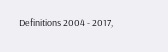Definitions 2004 - 2017,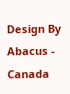Design By Abacus - Canada